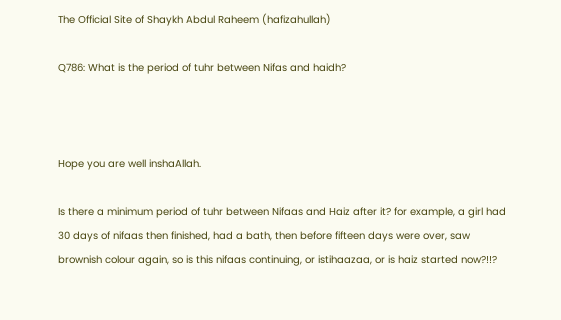The Official Site of Shaykh Abdul Raheem (hafizahullah)

Q786: What is the period of tuhr between Nifas and haidh?



Hope you are well inshaAllah.

Is there a minimum period of tuhr between Nifaas and Haiz after it? for example, a girl had 30 days of nifaas then finished, had a bath, then before fifteen days were over, saw brownish colour again, so is this nifaas continuing, or istihaazaa, or is haiz started now?!!?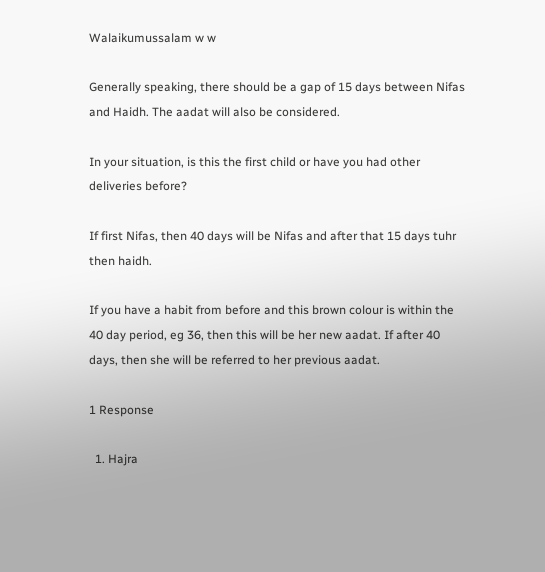Walaikumussalam w w

Generally speaking, there should be a gap of 15 days between Nifas and Haidh. The aadat will also be considered.

In your situation, is this the first child or have you had other deliveries before?

If first Nifas, then 40 days will be Nifas and after that 15 days tuhr then haidh.

If you have a habit from before and this brown colour is within the 40 day period, eg 36, then this will be her new aadat. If after 40 days, then she will be referred to her previous aadat.

1 Response

  1. Hajra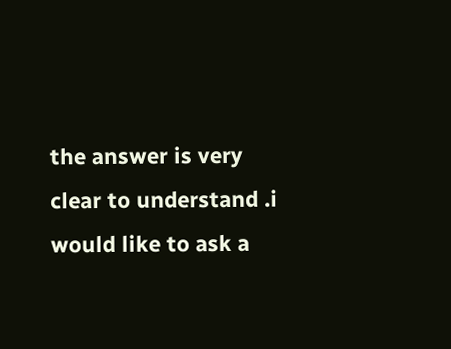the answer is very clear to understand .i would like to ask a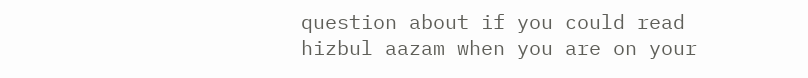question about if you could read hizbul aazam when you are on your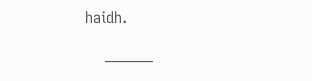haidh.

    ———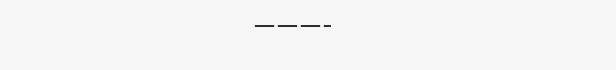———-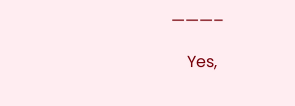———–

    Yes,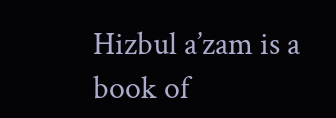Hizbul a’zam is a book of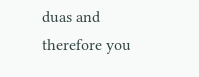duas and therefore you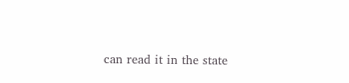can read it in the state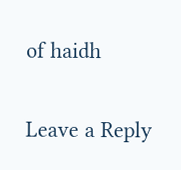of haidh

Leave a Reply